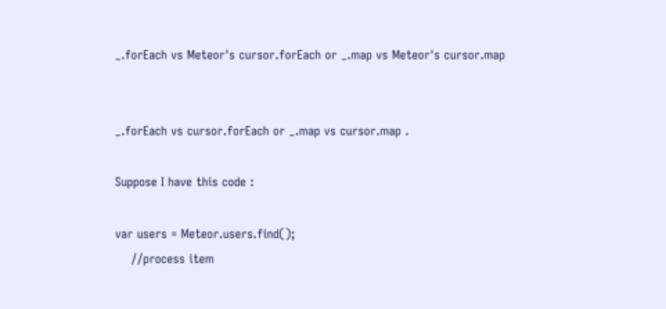_.forEach vs Meteor's cursor.forEach or _.map vs Meteor's cursor.map


_.forEach vs cursor.forEach or _.map vs cursor.map .

Suppose I have this code :

var users = Meteor.users.find();
    //process item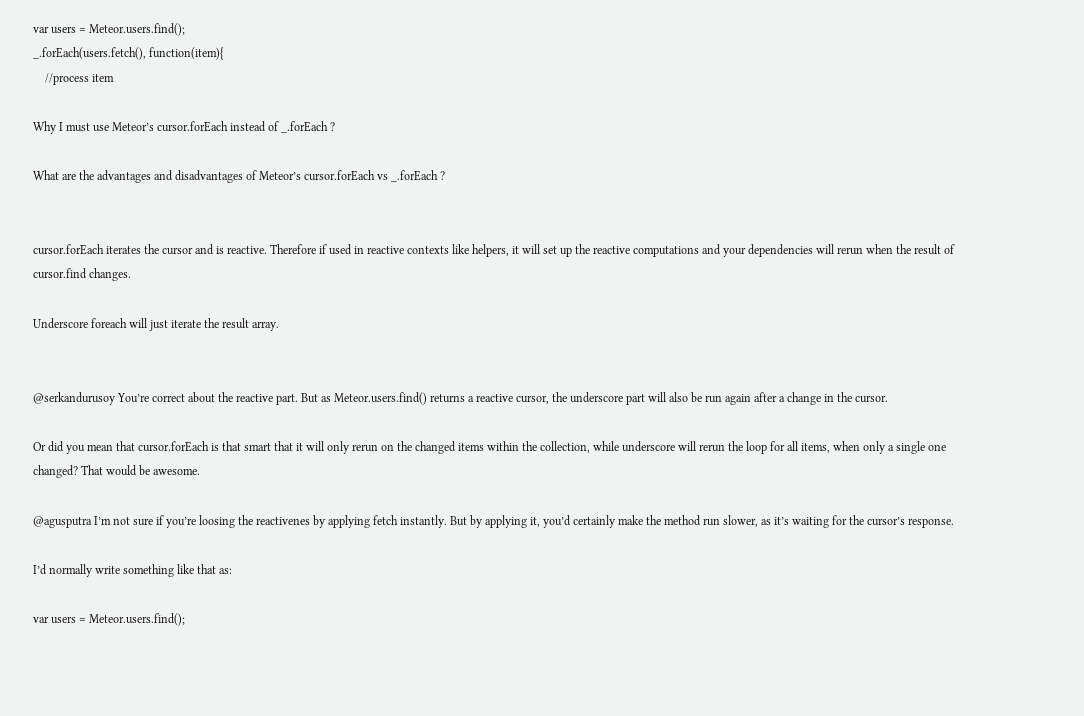var users = Meteor.users.find();
_.forEach(users.fetch(), function(item){
    //process item

Why I must use Meteor’s cursor.forEach instead of _.forEach ?

What are the advantages and disadvantages of Meteor’s cursor.forEach vs _.forEach ?


cursor.forEach iterates the cursor and is reactive. Therefore if used in reactive contexts like helpers, it will set up the reactive computations and your dependencies will rerun when the result of cursor.find changes.

Underscore foreach will just iterate the result array.


@serkandurusoy You’re correct about the reactive part. But as Meteor.users.find() returns a reactive cursor, the underscore part will also be run again after a change in the cursor.

Or did you mean that cursor.forEach is that smart that it will only rerun on the changed items within the collection, while underscore will rerun the loop for all items, when only a single one changed? That would be awesome.

@agusputra I’m not sure if you’re loosing the reactivenes by applying fetch instantly. But by applying it, you’d certainly make the method run slower, as it’s waiting for the cursor’s response.

I’d normally write something like that as:

var users = Meteor.users.find();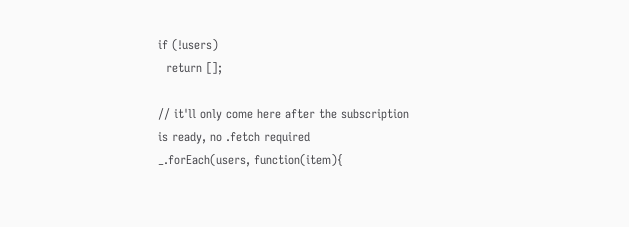if (!users)
  return [];

// it'll only come here after the subscription is ready, no .fetch required
_.forEach(users, function(item){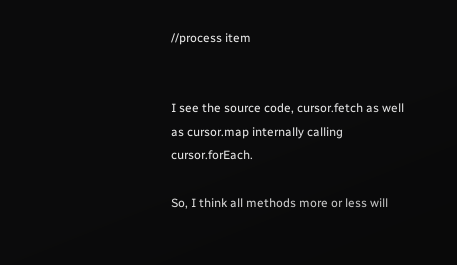//process item


I see the source code, cursor.fetch as well as cursor.map internally calling cursor.forEach.

So, I think all methods more or less will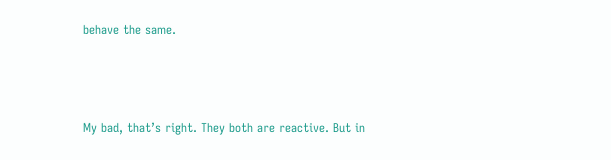behave the same.



My bad, that’s right. They both are reactive. But in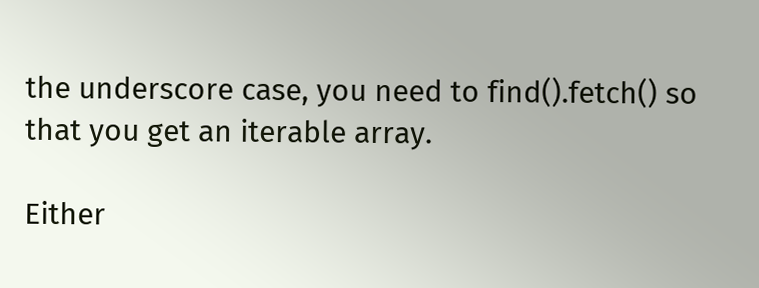the underscore case, you need to find().fetch() so that you get an iterable array.

Either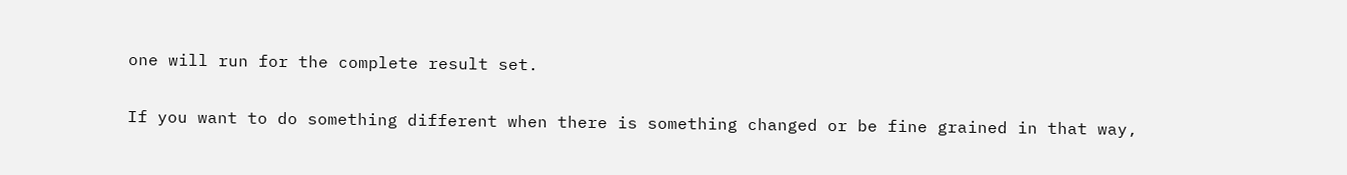one will run for the complete result set.

If you want to do something different when there is something changed or be fine grained in that way,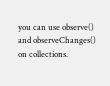you can use observe() and observeChanges() on collections.